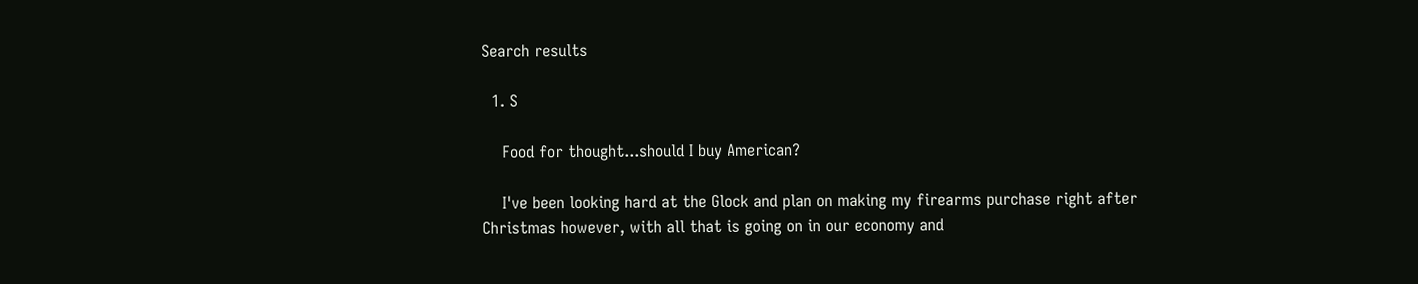Search results

  1. S

    Food for thought...should I buy American?

    I've been looking hard at the Glock and plan on making my firearms purchase right after Christmas however, with all that is going on in our economy and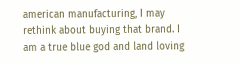american manufacturing, I may rethink about buying that brand. I am a true blue god and land loving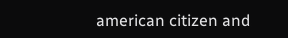american citizen and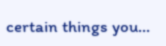certain things you...